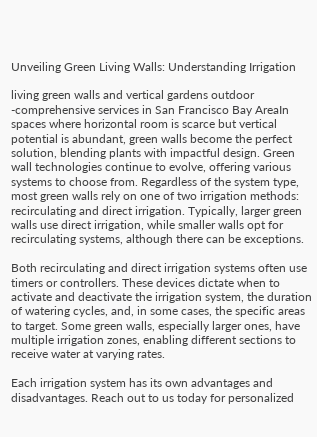Unveiling Green Living Walls: Understanding Irrigation

living green walls and vertical gardens outdoor -comprehensive services in San Francisco Bay AreaIn spaces where horizontal room is scarce but vertical potential is abundant, green walls become the perfect solution, blending plants with impactful design. Green wall technologies continue to evolve, offering various systems to choose from. Regardless of the system type, most green walls rely on one of two irrigation methods: recirculating and direct irrigation. Typically, larger green walls use direct irrigation, while smaller walls opt for recirculating systems, although there can be exceptions.

Both recirculating and direct irrigation systems often use timers or controllers. These devices dictate when to activate and deactivate the irrigation system, the duration of watering cycles, and, in some cases, the specific areas to target. Some green walls, especially larger ones, have multiple irrigation zones, enabling different sections to receive water at varying rates.

Each irrigation system has its own advantages and disadvantages. Reach out to us today for personalized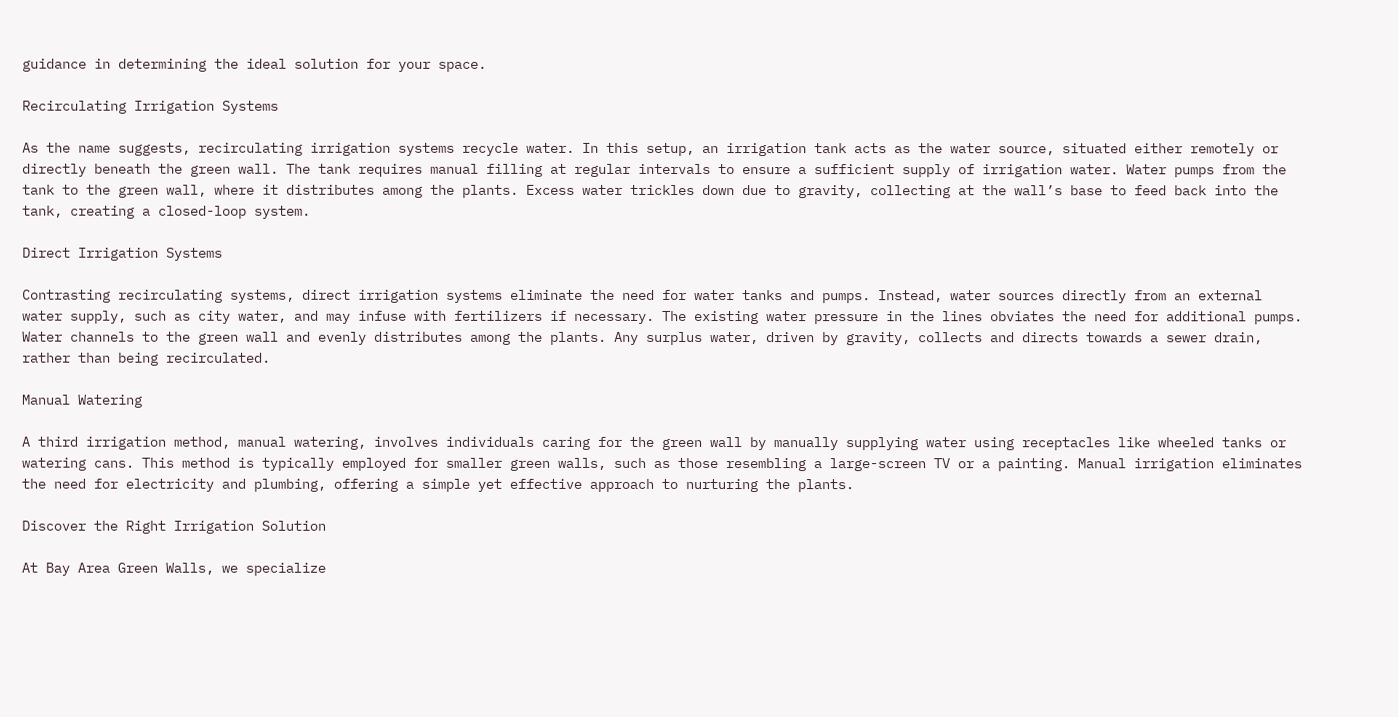guidance in determining the ideal solution for your space.

Recirculating Irrigation Systems

As the name suggests, recirculating irrigation systems recycle water. In this setup, an irrigation tank acts as the water source, situated either remotely or directly beneath the green wall. The tank requires manual filling at regular intervals to ensure a sufficient supply of irrigation water. Water pumps from the tank to the green wall, where it distributes among the plants. Excess water trickles down due to gravity, collecting at the wall’s base to feed back into the tank, creating a closed-loop system.

Direct Irrigation Systems

Contrasting recirculating systems, direct irrigation systems eliminate the need for water tanks and pumps. Instead, water sources directly from an external water supply, such as city water, and may infuse with fertilizers if necessary. The existing water pressure in the lines obviates the need for additional pumps. Water channels to the green wall and evenly distributes among the plants. Any surplus water, driven by gravity, collects and directs towards a sewer drain, rather than being recirculated.

Manual Watering

A third irrigation method, manual watering, involves individuals caring for the green wall by manually supplying water using receptacles like wheeled tanks or watering cans. This method is typically employed for smaller green walls, such as those resembling a large-screen TV or a painting. Manual irrigation eliminates the need for electricity and plumbing, offering a simple yet effective approach to nurturing the plants.

Discover the Right Irrigation Solution

At Bay Area Green Walls, we specialize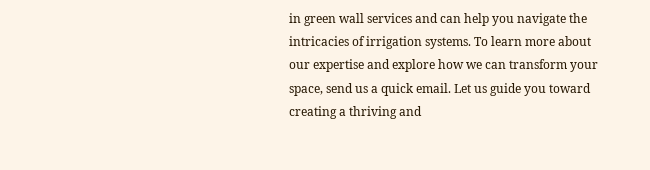in green wall services and can help you navigate the intricacies of irrigation systems. To learn more about our expertise and explore how we can transform your space, send us a quick email. Let us guide you toward creating a thriving and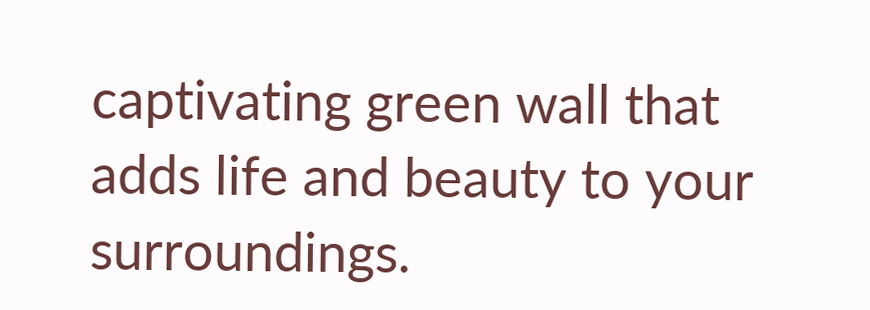captivating green wall that adds life and beauty to your surroundings.